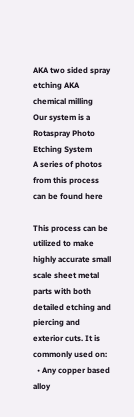AKA two sided spray etching AKA chemical milling
Our system is a Rotaspray Photo Etching System
A series of photos from this process can be found here

This process can be utilized to make highly accurate small scale sheet metal parts with both detailed etching and piercing and exterior cuts. It is commonly used on:
  • Any copper based alloy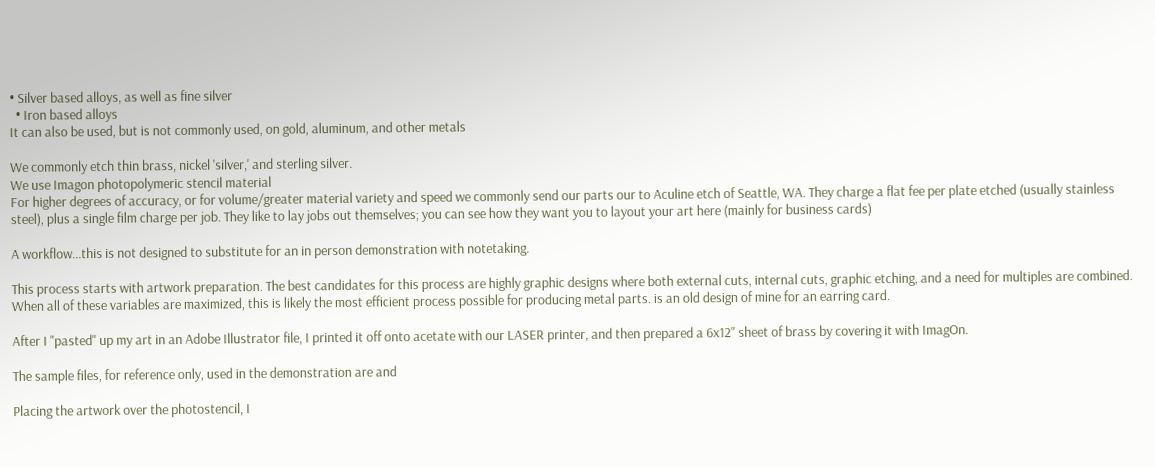• Silver based alloys, as well as fine silver
  • Iron based alloys
It can also be used, but is not commonly used, on gold, aluminum, and other metals

We commonly etch thin brass, nickel 'silver,' and sterling silver.
We use Imagon photopolymeric stencil material
For higher degrees of accuracy, or for volume/greater material variety and speed we commonly send our parts our to Aculine etch of Seattle, WA. They charge a flat fee per plate etched (usually stainless steel), plus a single film charge per job. They like to lay jobs out themselves; you can see how they want you to layout your art here (mainly for business cards)

A workflow...this is not designed to substitute for an in person demonstration with notetaking.

This process starts with artwork preparation. The best candidates for this process are highly graphic designs where both external cuts, internal cuts, graphic etching, and a need for multiples are combined. When all of these variables are maximized, this is likely the most efficient process possible for producing metal parts. is an old design of mine for an earring card.

After I "pasted" up my art in an Adobe Illustrator file, I printed it off onto acetate with our LASER printer, and then prepared a 6x12" sheet of brass by covering it with ImagOn.

The sample files, for reference only, used in the demonstration are and

Placing the artwork over the photostencil, I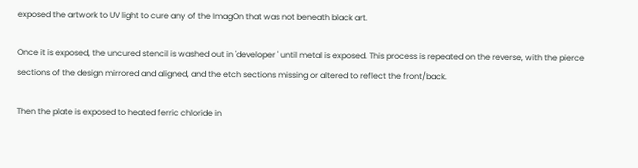exposed the artwork to UV light to cure any of the ImagOn that was not beneath black art.

Once it is exposed, the uncured stencil is washed out in 'developer ' until metal is exposed. This process is repeated on the reverse, with the pierce sections of the design mirrored and aligned, and the etch sections missing or altered to reflect the front/back.

Then the plate is exposed to heated ferric chloride in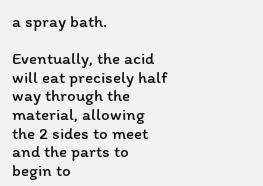a spray bath.

Eventually, the acid will eat precisely half way through the material, allowing the 2 sides to meet and the parts to begin to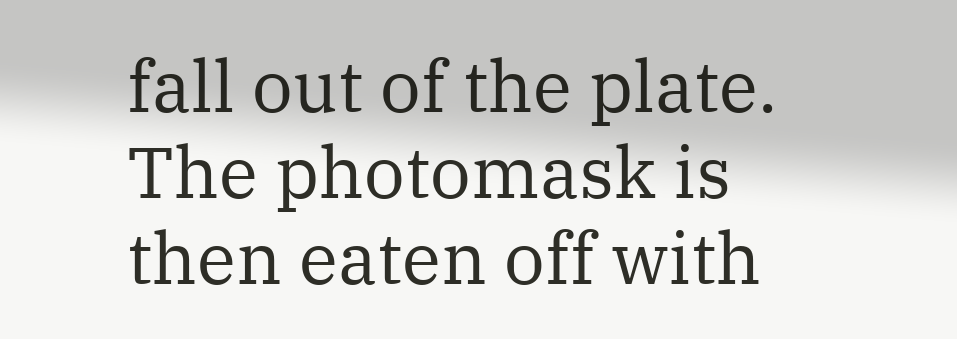fall out of the plate. The photomask is then eaten off with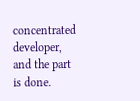concentrated developer, and the part is done.